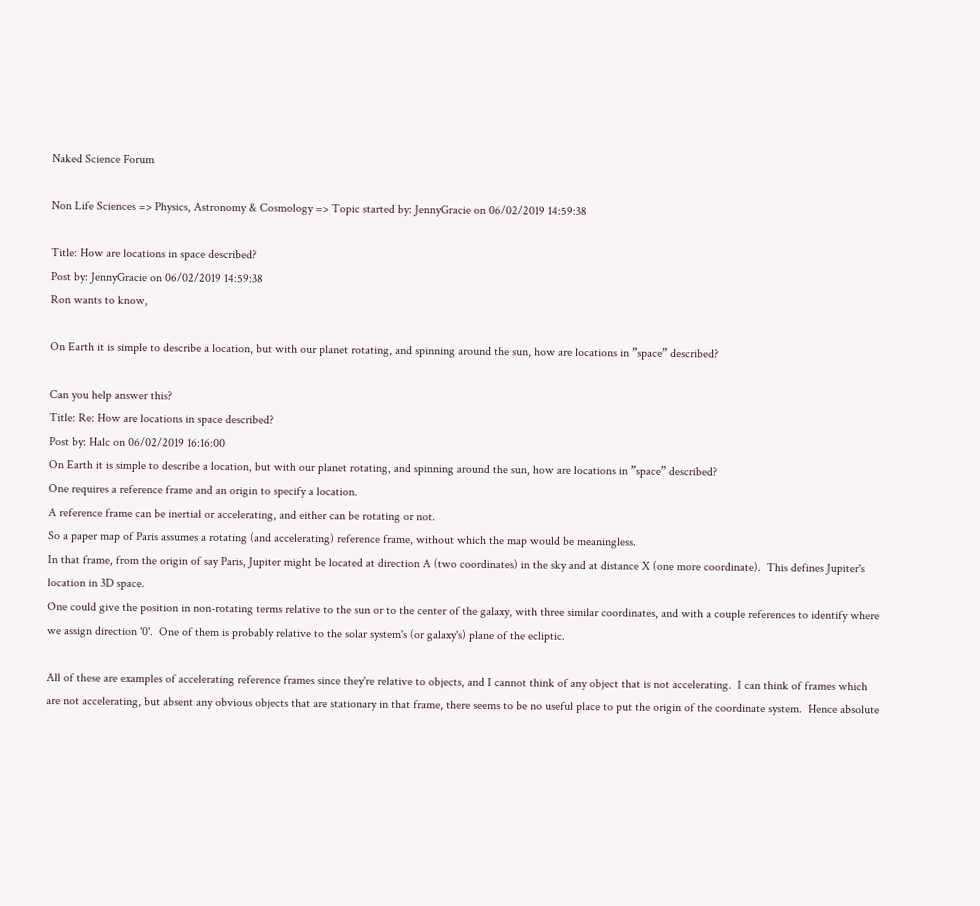Naked Science Forum

Non Life Sciences => Physics, Astronomy & Cosmology => Topic started by: JennyGracie on 06/02/2019 14:59:38

Title: How are locations in space described?
Post by: JennyGracie on 06/02/2019 14:59:38
Ron wants to know,

On Earth it is simple to describe a location, but with our planet rotating, and spinning around the sun, how are locations in ”space” described?

Can you help answer this?
Title: Re: How are locations in space described?
Post by: Halc on 06/02/2019 16:16:00
On Earth it is simple to describe a location, but with our planet rotating, and spinning around the sun, how are locations in ”space” described?
One requires a reference frame and an origin to specify a location.
A reference frame can be inertial or accelerating, and either can be rotating or not.
So a paper map of Paris assumes a rotating (and accelerating) reference frame, without which the map would be meaningless.
In that frame, from the origin of say Paris, Jupiter might be located at direction A (two coordinates) in the sky and at distance X (one more coordinate).  This defines Jupiter's location in 3D space.
One could give the position in non-rotating terms relative to the sun or to the center of the galaxy, with three similar coordinates, and with a couple references to identify where we assign direction '0'.  One of them is probably relative to the solar system's (or galaxy's) plane of the ecliptic.

All of these are examples of accelerating reference frames since they're relative to objects, and I cannot think of any object that is not accelerating.  I can think of frames which are not accelerating, but absent any obvious objects that are stationary in that frame, there seems to be no useful place to put the origin of the coordinate system.  Hence absolute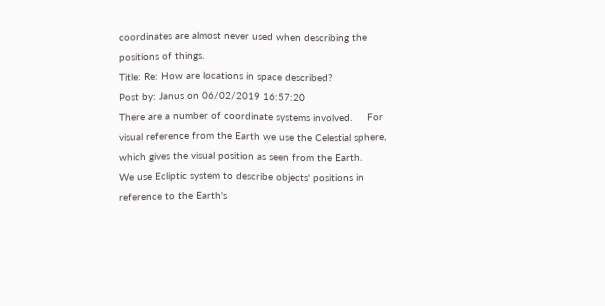coordinates are almost never used when describing the positions of things.
Title: Re: How are locations in space described?
Post by: Janus on 06/02/2019 16:57:20
There are a number of coordinate systems involved.     For visual reference from the Earth we use the Celestial sphere, which gives the visual position as seen from the Earth.
We use Ecliptic system to describe objects' positions in reference to the Earth's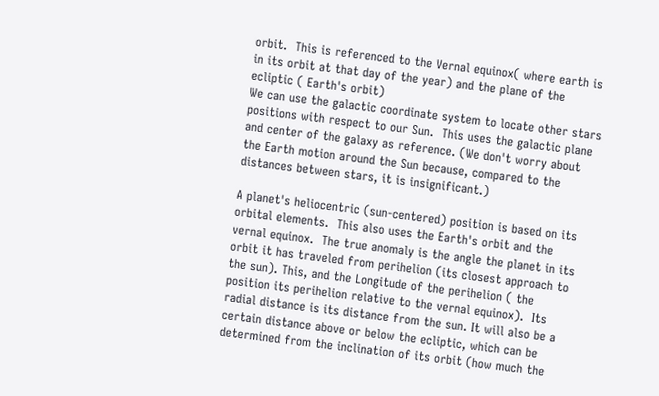orbit.  This is referenced to the Vernal equinox( where earth is in its orbit at that day of the year) and the plane of the ecliptic ( Earth's orbit)
We can use the galactic coordinate system to locate other stars positions with respect to our Sun.  This uses the galactic plane and center of the galaxy as reference. (We don't worry about the Earth motion around the Sun because, compared to the distances between stars, it is insignificant.)

A planet's heliocentric (sun-centered) position is based on its orbital elements.  This also uses the Earth's orbit and the vernal equinox.  The true anomaly is the angle the planet in its orbit it has traveled from perihelion (its closest approach to the sun). This, and the Longitude of the perihelion ( the position its perihelion relative to the vernal equinox).  Its radial distance is its distance from the sun. It will also be a certain distance above or below the ecliptic, which can be determined from the inclination of its orbit (how much the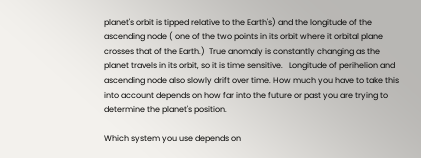planet's orbit is tipped relative to the Earth's) and the longitude of the ascending node ( one of the two points in its orbit where it orbital plane crosses that of the Earth.)  True anomaly is constantly changing as the planet travels in its orbit, so it is time sensitive.   Longitude of perihelion and ascending node also slowly drift over time. How much you have to take this into account depends on how far into the future or past you are trying to determine the planet's position.

Which system you use depends on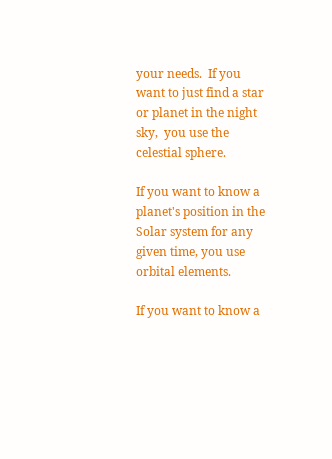your needs.  If you want to just find a star or planet in the night sky,  you use the celestial sphere.

If you want to know a planet's position in the Solar system for any given time, you use orbital elements.

If you want to know a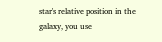star's relative position in the galaxy, you use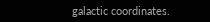galactic coordinates.